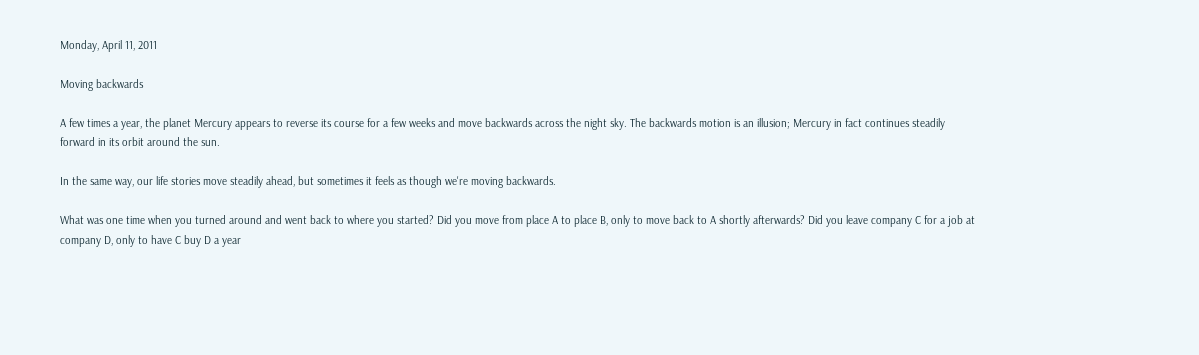Monday, April 11, 2011

Moving backwards

A few times a year, the planet Mercury appears to reverse its course for a few weeks and move backwards across the night sky. The backwards motion is an illusion; Mercury in fact continues steadily forward in its orbit around the sun.

In the same way, our life stories move steadily ahead, but sometimes it feels as though we're moving backwards.

What was one time when you turned around and went back to where you started? Did you move from place A to place B, only to move back to A shortly afterwards? Did you leave company C for a job at company D, only to have C buy D a year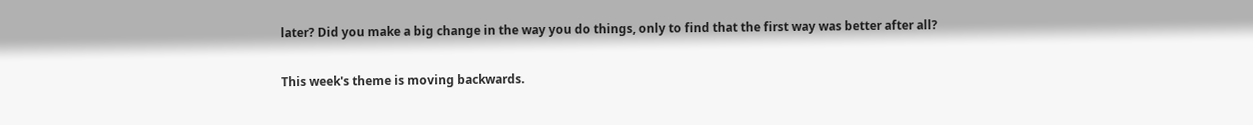later? Did you make a big change in the way you do things, only to find that the first way was better after all?

This week's theme is moving backwards.